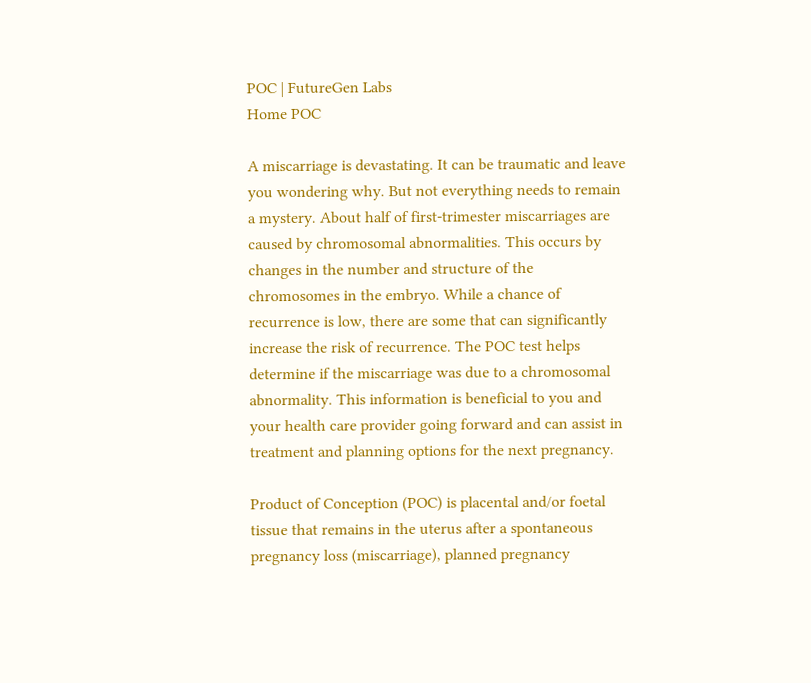POC | FutureGen Labs
Home POC

A miscarriage is devastating. It can be traumatic and leave you wondering why. But not everything needs to remain a mystery. About half of first-trimester miscarriages are caused by chromosomal abnormalities. This occurs by changes in the number and structure of the chromosomes in the embryo. While a chance of recurrence is low, there are some that can significantly increase the risk of recurrence. The POC test helps determine if the miscarriage was due to a chromosomal abnormality. This information is beneficial to you and your health care provider going forward and can assist in treatment and planning options for the next pregnancy.

Product of Conception (POC) is placental and/or foetal tissue that remains in the uterus after a spontaneous pregnancy loss (miscarriage), planned pregnancy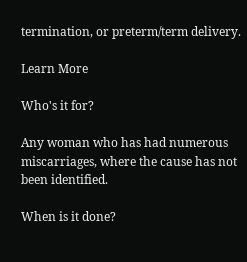termination, or preterm/term delivery.

Learn More

Who's it for?

Any woman who has had numerous miscarriages, where the cause has not been identified.

When is it done?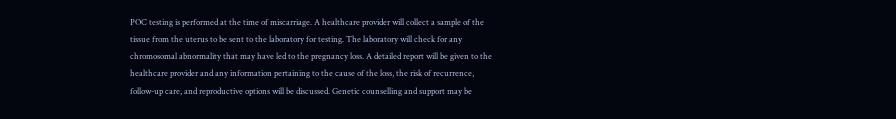POC testing is performed at the time of miscarriage. A healthcare provider will collect a sample of the tissue from the uterus to be sent to the laboratory for testing. The laboratory will check for any chromosomal abnormality that may have led to the pregnancy loss. A detailed report will be given to the healthcare provider and any information pertaining to the cause of the loss, the risk of recurrence, follow-up care, and reproductive options will be discussed. Genetic counselling and support may be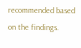recommended based on the findings.